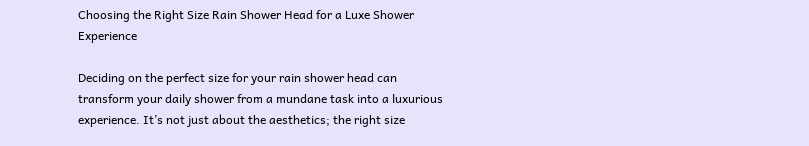Choosing the Right Size Rain Shower Head for a Luxe Shower Experience

Deciding on the perfect size for your rain shower head can transform your daily shower from a mundane task into a luxurious experience. It’s not just about the aesthetics; the right size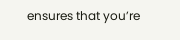ensures that you’re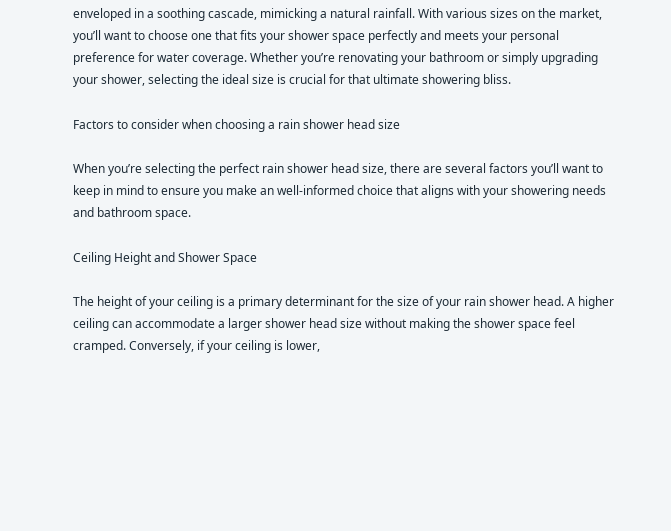enveloped in a soothing cascade, mimicking a natural rainfall. With various sizes on the market, you’ll want to choose one that fits your shower space perfectly and meets your personal preference for water coverage. Whether you’re renovating your bathroom or simply upgrading your shower, selecting the ideal size is crucial for that ultimate showering bliss.

Factors to consider when choosing a rain shower head size

When you’re selecting the perfect rain shower head size, there are several factors you’ll want to keep in mind to ensure you make an well-informed choice that aligns with your showering needs and bathroom space.

Ceiling Height and Shower Space

The height of your ceiling is a primary determinant for the size of your rain shower head. A higher ceiling can accommodate a larger shower head size without making the shower space feel cramped. Conversely, if your ceiling is lower,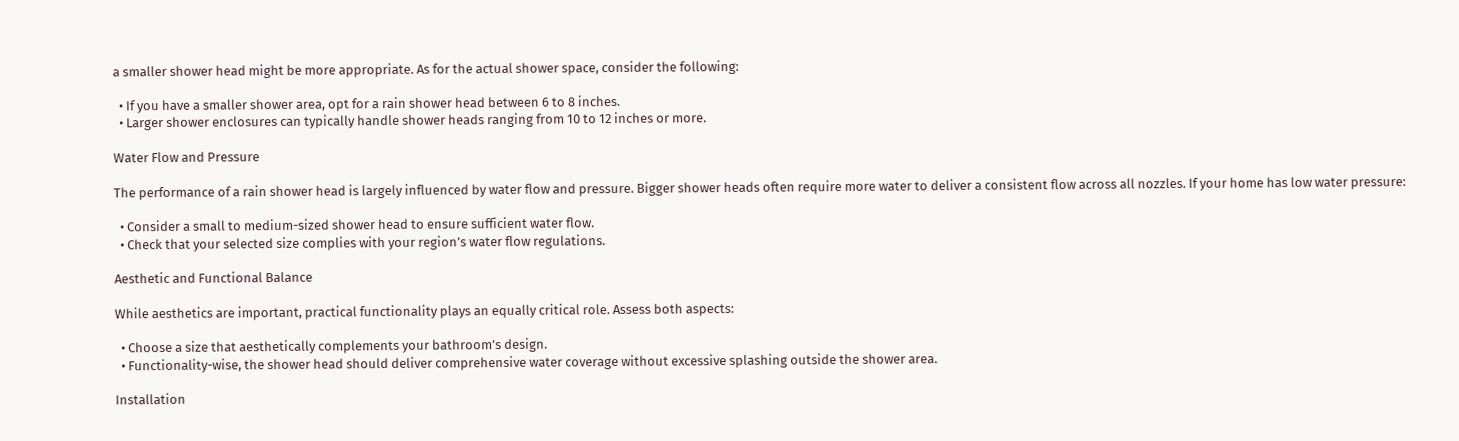a smaller shower head might be more appropriate. As for the actual shower space, consider the following:

  • If you have a smaller shower area, opt for a rain shower head between 6 to 8 inches.
  • Larger shower enclosures can typically handle shower heads ranging from 10 to 12 inches or more.

Water Flow and Pressure

The performance of a rain shower head is largely influenced by water flow and pressure. Bigger shower heads often require more water to deliver a consistent flow across all nozzles. If your home has low water pressure:

  • Consider a small to medium-sized shower head to ensure sufficient water flow.
  • Check that your selected size complies with your region’s water flow regulations.

Aesthetic and Functional Balance

While aesthetics are important, practical functionality plays an equally critical role. Assess both aspects:

  • Choose a size that aesthetically complements your bathroom’s design.
  • Functionality-wise, the shower head should deliver comprehensive water coverage without excessive splashing outside the shower area.

Installation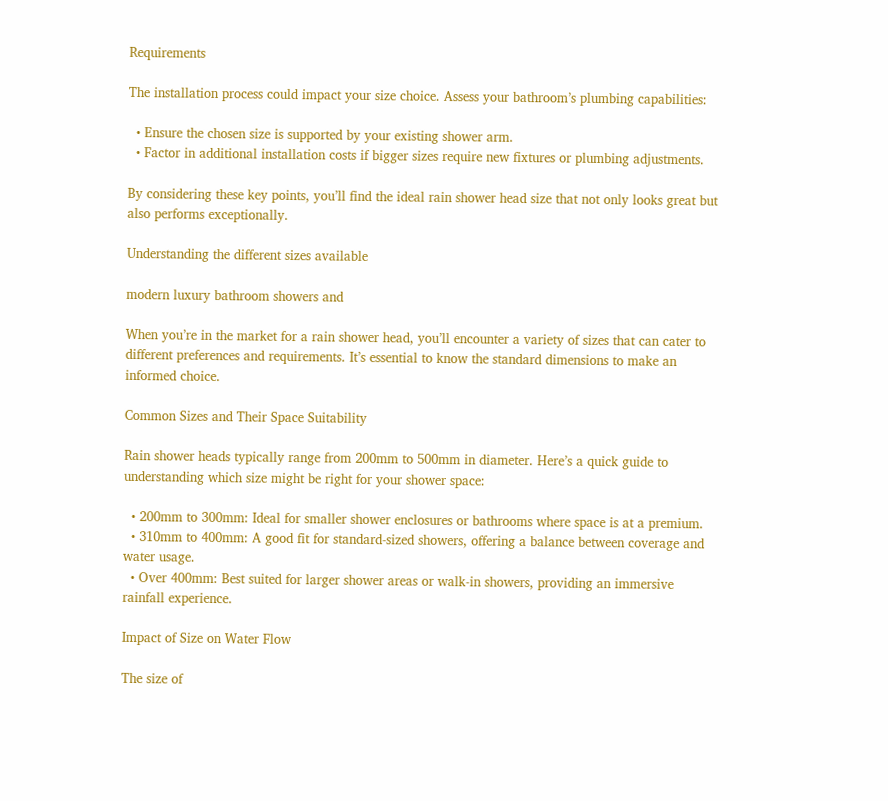Requirements

The installation process could impact your size choice. Assess your bathroom’s plumbing capabilities:

  • Ensure the chosen size is supported by your existing shower arm.
  • Factor in additional installation costs if bigger sizes require new fixtures or plumbing adjustments.

By considering these key points, you’ll find the ideal rain shower head size that not only looks great but also performs exceptionally.

Understanding the different sizes available

modern luxury bathroom showers and

When you’re in the market for a rain shower head, you’ll encounter a variety of sizes that can cater to different preferences and requirements. It’s essential to know the standard dimensions to make an informed choice.

Common Sizes and Their Space Suitability

Rain shower heads typically range from 200mm to 500mm in diameter. Here’s a quick guide to understanding which size might be right for your shower space:

  • 200mm to 300mm: Ideal for smaller shower enclosures or bathrooms where space is at a premium.
  • 310mm to 400mm: A good fit for standard-sized showers, offering a balance between coverage and water usage.
  • Over 400mm: Best suited for larger shower areas or walk-in showers, providing an immersive rainfall experience.

Impact of Size on Water Flow

The size of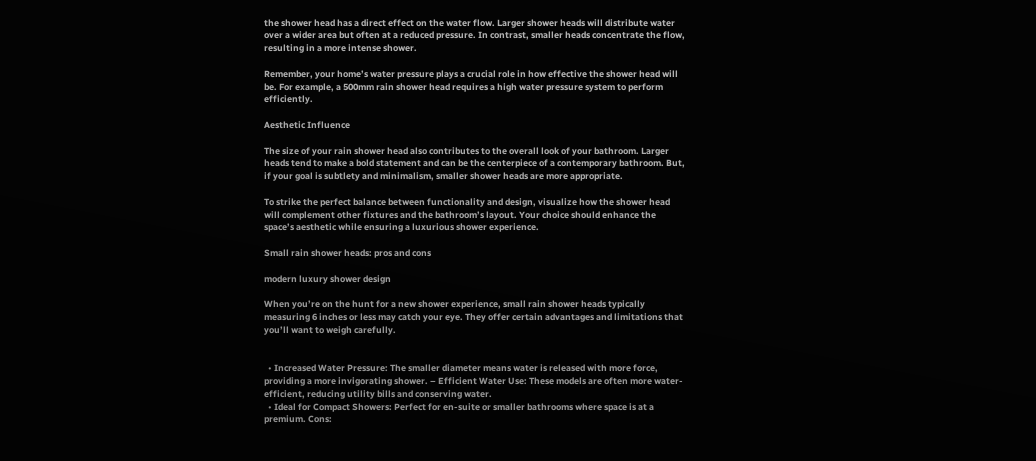the shower head has a direct effect on the water flow. Larger shower heads will distribute water over a wider area but often at a reduced pressure. In contrast, smaller heads concentrate the flow, resulting in a more intense shower.

Remember, your home’s water pressure plays a crucial role in how effective the shower head will be. For example, a 500mm rain shower head requires a high water pressure system to perform efficiently.

Aesthetic Influence

The size of your rain shower head also contributes to the overall look of your bathroom. Larger heads tend to make a bold statement and can be the centerpiece of a contemporary bathroom. But, if your goal is subtlety and minimalism, smaller shower heads are more appropriate.

To strike the perfect balance between functionality and design, visualize how the shower head will complement other fixtures and the bathroom’s layout. Your choice should enhance the space’s aesthetic while ensuring a luxurious shower experience.

Small rain shower heads: pros and cons

modern luxury shower design

When you’re on the hunt for a new shower experience, small rain shower heads typically measuring 6 inches or less may catch your eye. They offer certain advantages and limitations that you’ll want to weigh carefully.


  • Increased Water Pressure: The smaller diameter means water is released with more force, providing a more invigorating shower. – Efficient Water Use: These models are often more water-efficient, reducing utility bills and conserving water.
  • Ideal for Compact Showers: Perfect for en-suite or smaller bathrooms where space is at a premium. Cons: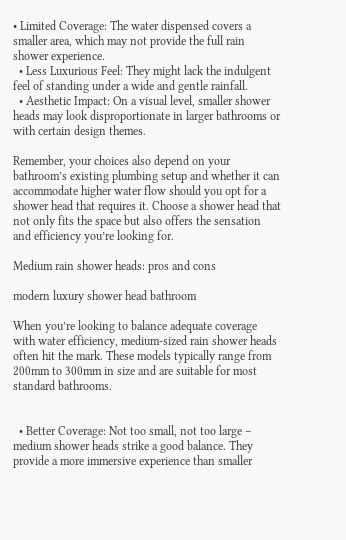• Limited Coverage: The water dispensed covers a smaller area, which may not provide the full rain shower experience.
  • Less Luxurious Feel: They might lack the indulgent feel of standing under a wide and gentle rainfall.
  • Aesthetic Impact: On a visual level, smaller shower heads may look disproportionate in larger bathrooms or with certain design themes.

Remember, your choices also depend on your bathroom’s existing plumbing setup and whether it can accommodate higher water flow should you opt for a shower head that requires it. Choose a shower head that not only fits the space but also offers the sensation and efficiency you’re looking for.

Medium rain shower heads: pros and cons

modern luxury shower head bathroom

When you’re looking to balance adequate coverage with water efficiency, medium-sized rain shower heads often hit the mark. These models typically range from 200mm to 300mm in size and are suitable for most standard bathrooms.


  • Better Coverage: Not too small, not too large – medium shower heads strike a good balance. They provide a more immersive experience than smaller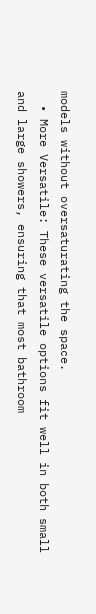models without oversaturating the space.
  • More Versatile: These versatile options fit well in both small and large showers, ensuring that most bathroom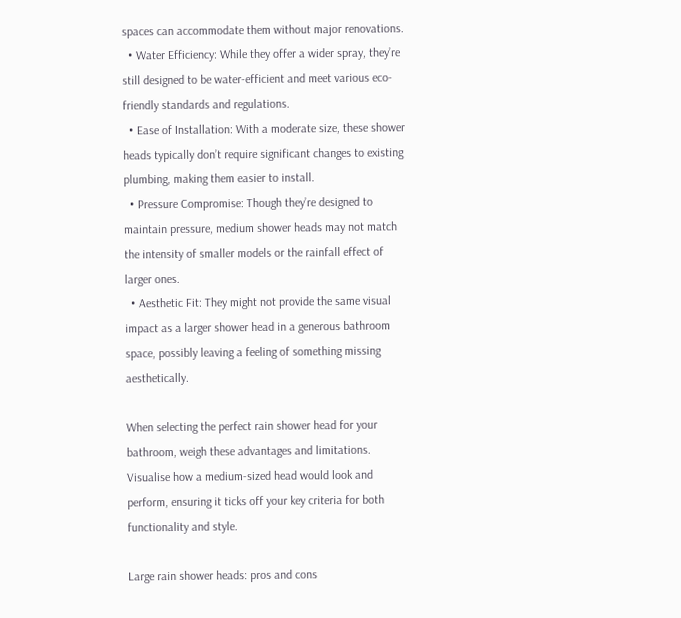spaces can accommodate them without major renovations.
  • Water Efficiency: While they offer a wider spray, they’re still designed to be water-efficient and meet various eco-friendly standards and regulations.
  • Ease of Installation: With a moderate size, these shower heads typically don’t require significant changes to existing plumbing, making them easier to install.
  • Pressure Compromise: Though they’re designed to maintain pressure, medium shower heads may not match the intensity of smaller models or the rainfall effect of larger ones.
  • Aesthetic Fit: They might not provide the same visual impact as a larger shower head in a generous bathroom space, possibly leaving a feeling of something missing aesthetically.

When selecting the perfect rain shower head for your bathroom, weigh these advantages and limitations. Visualise how a medium-sized head would look and perform, ensuring it ticks off your key criteria for both functionality and style.

Large rain shower heads: pros and cons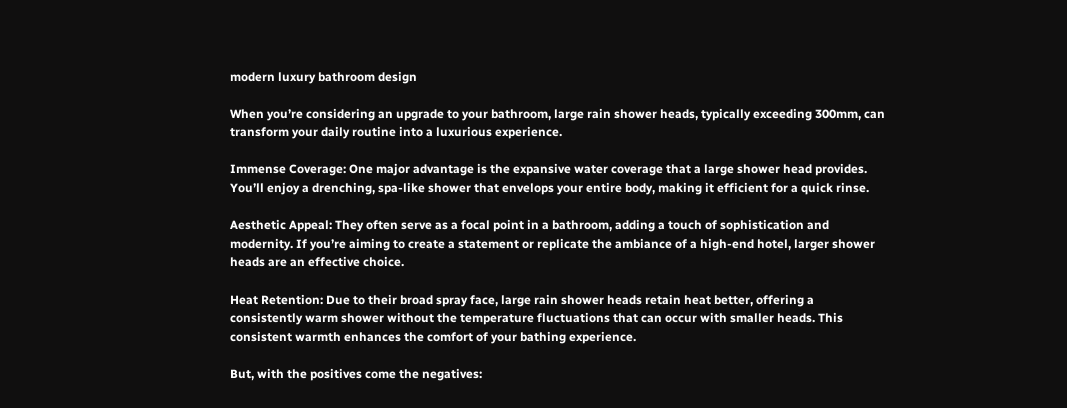modern luxury bathroom design

When you’re considering an upgrade to your bathroom, large rain shower heads, typically exceeding 300mm, can transform your daily routine into a luxurious experience.

Immense Coverage: One major advantage is the expansive water coverage that a large shower head provides. You’ll enjoy a drenching, spa-like shower that envelops your entire body, making it efficient for a quick rinse.

Aesthetic Appeal: They often serve as a focal point in a bathroom, adding a touch of sophistication and modernity. If you’re aiming to create a statement or replicate the ambiance of a high-end hotel, larger shower heads are an effective choice.

Heat Retention: Due to their broad spray face, large rain shower heads retain heat better, offering a consistently warm shower without the temperature fluctuations that can occur with smaller heads. This consistent warmth enhances the comfort of your bathing experience.

But, with the positives come the negatives: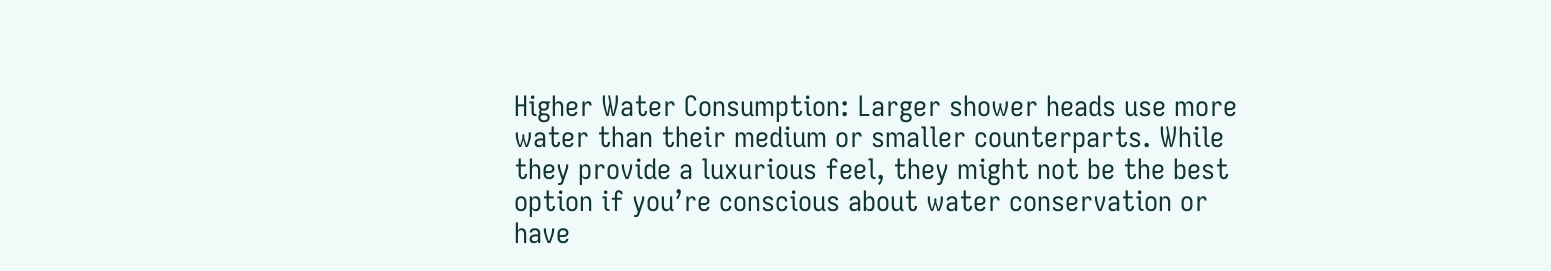Higher Water Consumption: Larger shower heads use more water than their medium or smaller counterparts. While they provide a luxurious feel, they might not be the best option if you’re conscious about water conservation or have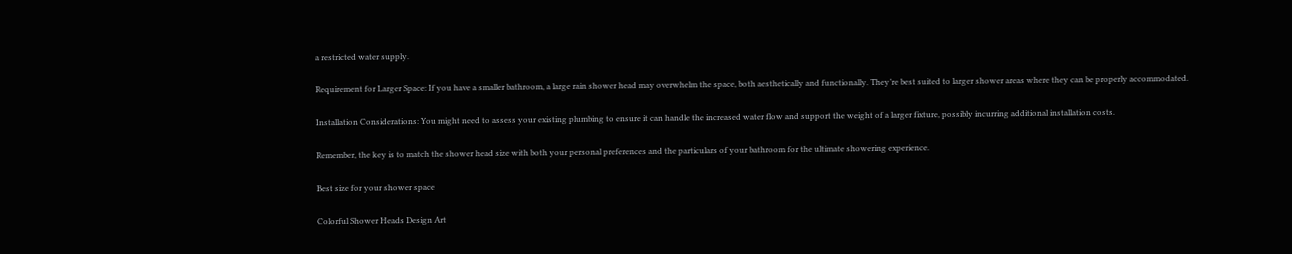a restricted water supply.

Requirement for Larger Space: If you have a smaller bathroom, a large rain shower head may overwhelm the space, both aesthetically and functionally. They’re best suited to larger shower areas where they can be properly accommodated.

Installation Considerations: You might need to assess your existing plumbing to ensure it can handle the increased water flow and support the weight of a larger fixture, possibly incurring additional installation costs.

Remember, the key is to match the shower head size with both your personal preferences and the particulars of your bathroom for the ultimate showering experience.

Best size for your shower space

Colorful Shower Heads Design Art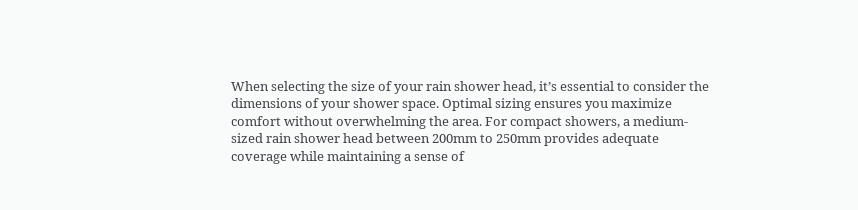When selecting the size of your rain shower head, it’s essential to consider the dimensions of your shower space. Optimal sizing ensures you maximize comfort without overwhelming the area. For compact showers, a medium-sized rain shower head between 200mm to 250mm provides adequate coverage while maintaining a sense of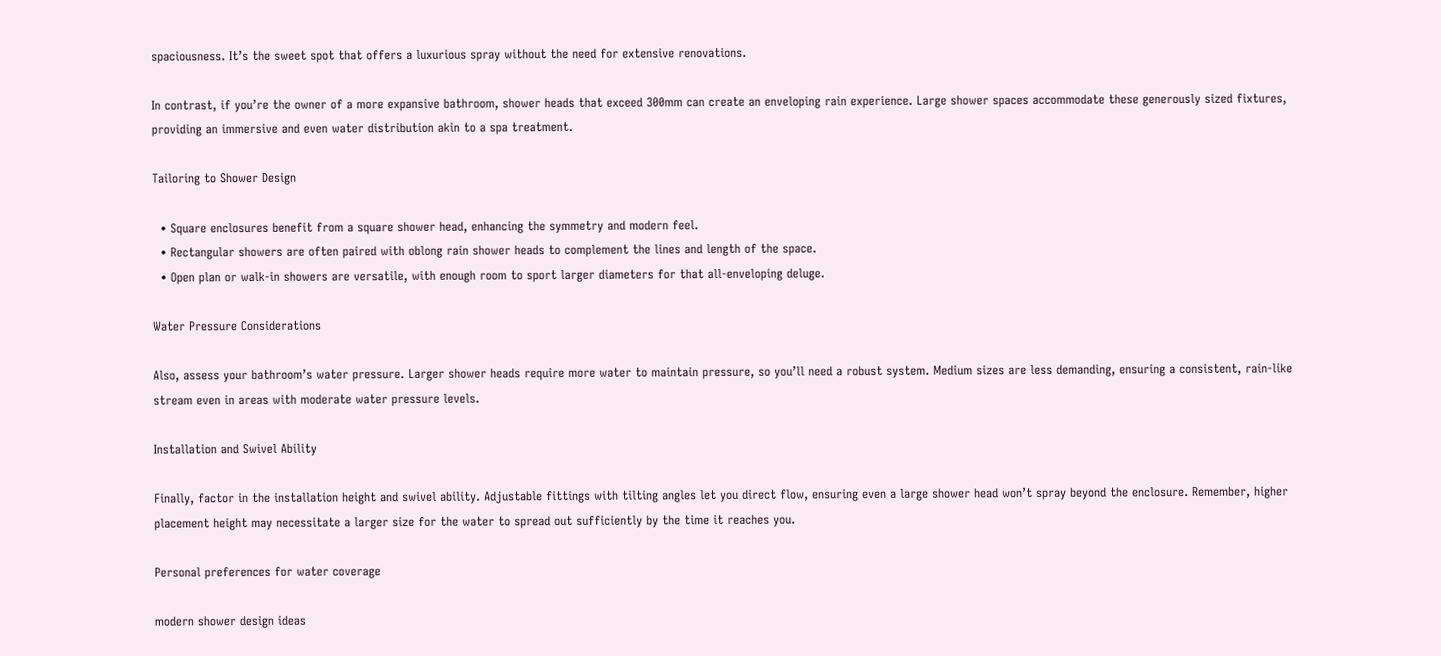spaciousness. It’s the sweet spot that offers a luxurious spray without the need for extensive renovations.

In contrast, if you’re the owner of a more expansive bathroom, shower heads that exceed 300mm can create an enveloping rain experience. Large shower spaces accommodate these generously sized fixtures, providing an immersive and even water distribution akin to a spa treatment.

Tailoring to Shower Design

  • Square enclosures benefit from a square shower head, enhancing the symmetry and modern feel.
  • Rectangular showers are often paired with oblong rain shower heads to complement the lines and length of the space.
  • Open plan or walk-in showers are versatile, with enough room to sport larger diameters for that all-enveloping deluge.

Water Pressure Considerations

Also, assess your bathroom’s water pressure. Larger shower heads require more water to maintain pressure, so you’ll need a robust system. Medium sizes are less demanding, ensuring a consistent, rain-like stream even in areas with moderate water pressure levels.

Installation and Swivel Ability

Finally, factor in the installation height and swivel ability. Adjustable fittings with tilting angles let you direct flow, ensuring even a large shower head won’t spray beyond the enclosure. Remember, higher placement height may necessitate a larger size for the water to spread out sufficiently by the time it reaches you.

Personal preferences for water coverage

modern shower design ideas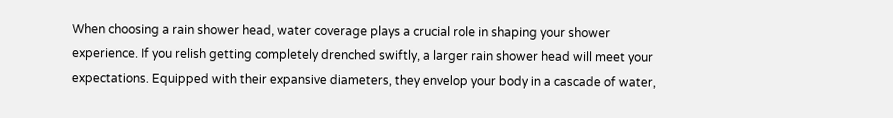When choosing a rain shower head, water coverage plays a crucial role in shaping your shower experience. If you relish getting completely drenched swiftly, a larger rain shower head will meet your expectations. Equipped with their expansive diameters, they envelop your body in a cascade of water,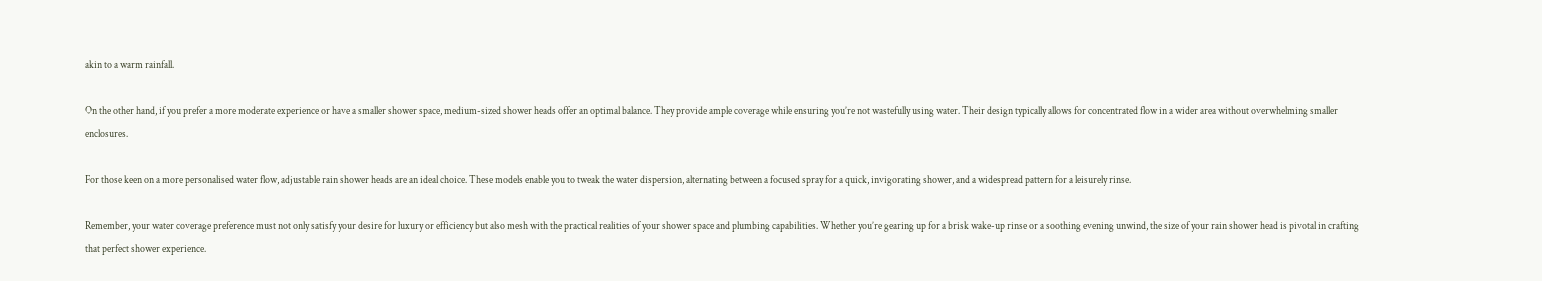akin to a warm rainfall.

On the other hand, if you prefer a more moderate experience or have a smaller shower space, medium-sized shower heads offer an optimal balance. They provide ample coverage while ensuring you’re not wastefully using water. Their design typically allows for concentrated flow in a wider area without overwhelming smaller enclosures.

For those keen on a more personalised water flow, adjustable rain shower heads are an ideal choice. These models enable you to tweak the water dispersion, alternating between a focused spray for a quick, invigorating shower, and a widespread pattern for a leisurely rinse.

Remember, your water coverage preference must not only satisfy your desire for luxury or efficiency but also mesh with the practical realities of your shower space and plumbing capabilities. Whether you’re gearing up for a brisk wake-up rinse or a soothing evening unwind, the size of your rain shower head is pivotal in crafting that perfect shower experience.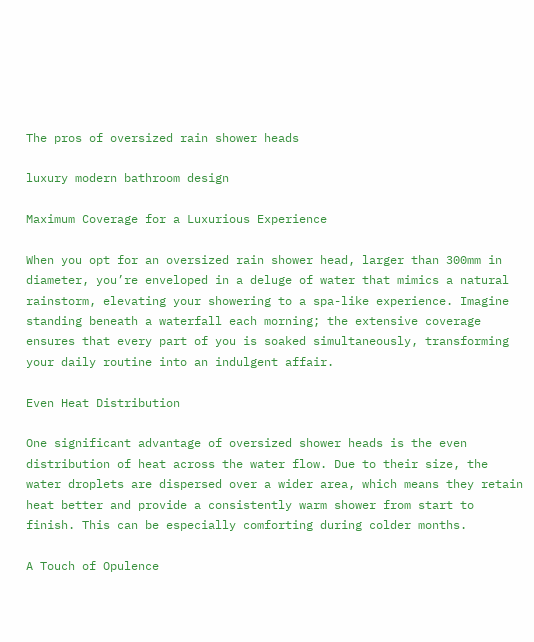The pros of oversized rain shower heads

luxury modern bathroom design

Maximum Coverage for a Luxurious Experience

When you opt for an oversized rain shower head, larger than 300mm in diameter, you’re enveloped in a deluge of water that mimics a natural rainstorm, elevating your showering to a spa-like experience. Imagine standing beneath a waterfall each morning; the extensive coverage ensures that every part of you is soaked simultaneously, transforming your daily routine into an indulgent affair.

Even Heat Distribution

One significant advantage of oversized shower heads is the even distribution of heat across the water flow. Due to their size, the water droplets are dispersed over a wider area, which means they retain heat better and provide a consistently warm shower from start to finish. This can be especially comforting during colder months.

A Touch of Opulence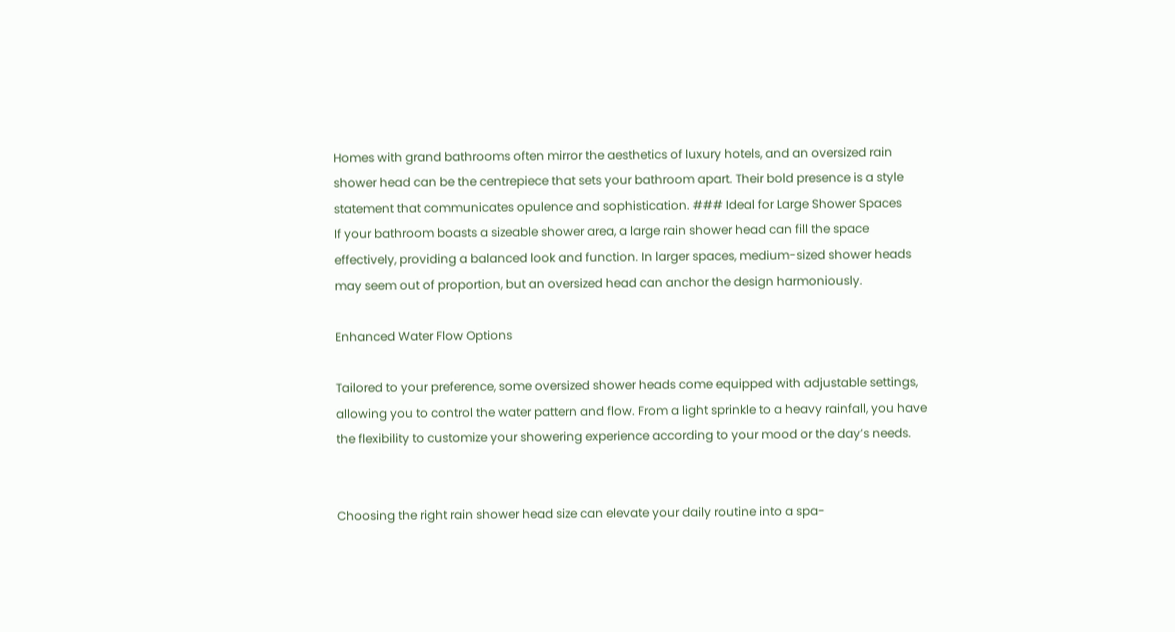Homes with grand bathrooms often mirror the aesthetics of luxury hotels, and an oversized rain shower head can be the centrepiece that sets your bathroom apart. Their bold presence is a style statement that communicates opulence and sophistication. ### Ideal for Large Shower Spaces
If your bathroom boasts a sizeable shower area, a large rain shower head can fill the space effectively, providing a balanced look and function. In larger spaces, medium-sized shower heads may seem out of proportion, but an oversized head can anchor the design harmoniously.

Enhanced Water Flow Options

Tailored to your preference, some oversized shower heads come equipped with adjustable settings, allowing you to control the water pattern and flow. From a light sprinkle to a heavy rainfall, you have the flexibility to customize your showering experience according to your mood or the day’s needs.


Choosing the right rain shower head size can elevate your daily routine into a spa-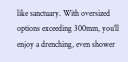like sanctuary. With oversized options exceeding 300mm, you’ll enjoy a drenching, even shower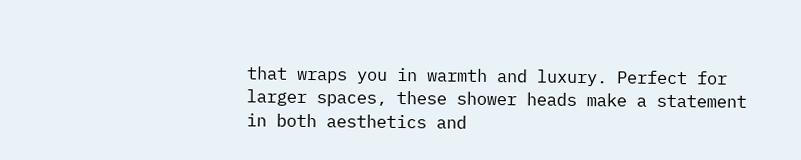that wraps you in warmth and luxury. Perfect for larger spaces, these shower heads make a statement in both aesthetics and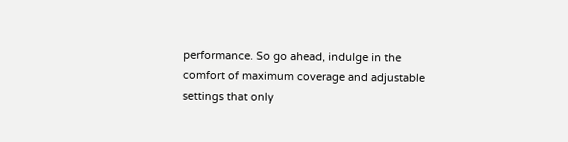performance. So go ahead, indulge in the comfort of maximum coverage and adjustable settings that only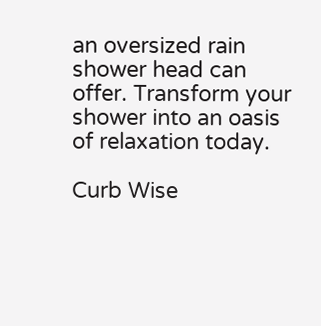an oversized rain shower head can offer. Transform your shower into an oasis of relaxation today.

Curb Wise